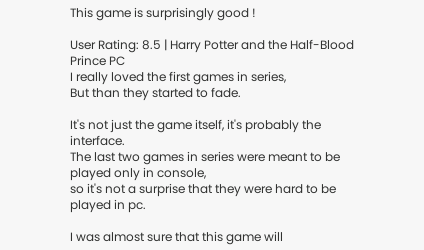This game is surprisingly good !

User Rating: 8.5 | Harry Potter and the Half-Blood Prince PC
I really loved the first games in series,
But than they started to fade.

It's not just the game itself, it's probably the interface.
The last two games in series were meant to be played only in console,
so it's not a surprise that they were hard to be played in pc.

I was almost sure that this game will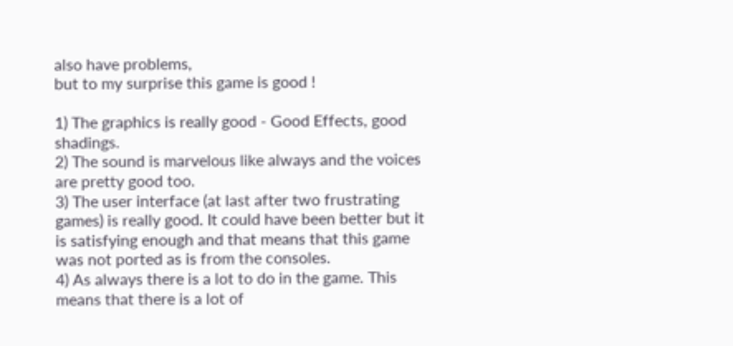also have problems,
but to my surprise this game is good !

1) The graphics is really good - Good Effects, good shadings.
2) The sound is marvelous like always and the voices are pretty good too.
3) The user interface (at last after two frustrating games) is really good. It could have been better but it is satisfying enough and that means that this game was not ported as is from the consoles.
4) As always there is a lot to do in the game. This means that there is a lot of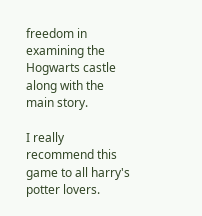freedom in examining the Hogwarts castle along with the main story.

I really recommend this game to all harry's potter lovers.